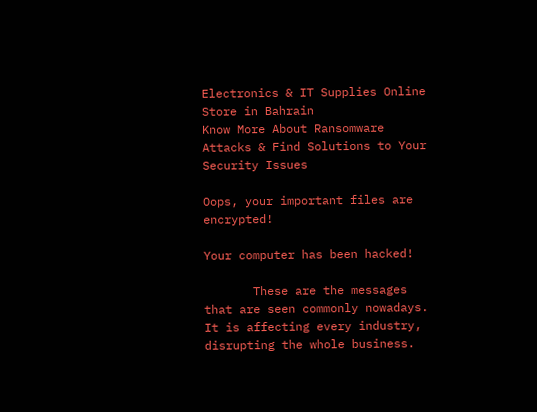Electronics & IT Supplies Online Store in Bahrain
Know More About Ransomware Attacks & Find Solutions to Your Security Issues

Oops, your important files are encrypted!

Your computer has been hacked!

       These are the messages that are seen commonly nowadays. It is affecting every industry, disrupting the whole business.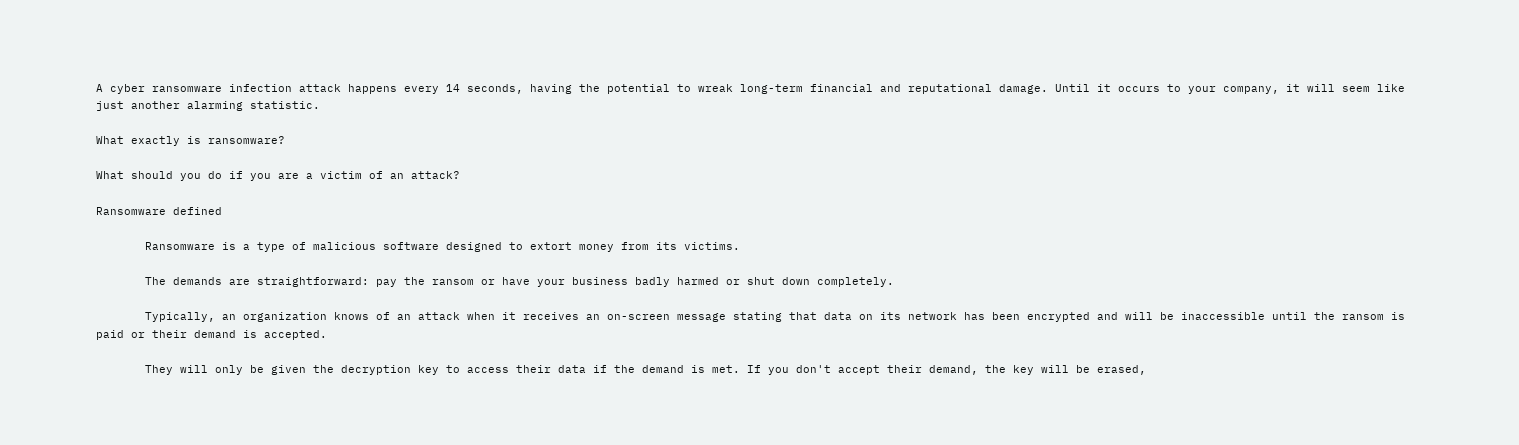A cyber ransomware infection attack happens every 14 seconds, having the potential to wreak long-term financial and reputational damage. Until it occurs to your company, it will seem like just another alarming statistic.

What exactly is ransomware?

What should you do if you are a victim of an attack?

Ransomware defined

       Ransomware is a type of malicious software designed to extort money from its victims.

       The demands are straightforward: pay the ransom or have your business badly harmed or shut down completely.

       Typically, an organization knows of an attack when it receives an on-screen message stating that data on its network has been encrypted and will be inaccessible until the ransom is paid or their demand is accepted.

       They will only be given the decryption key to access their data if the demand is met. If you don't accept their demand, the key will be erased,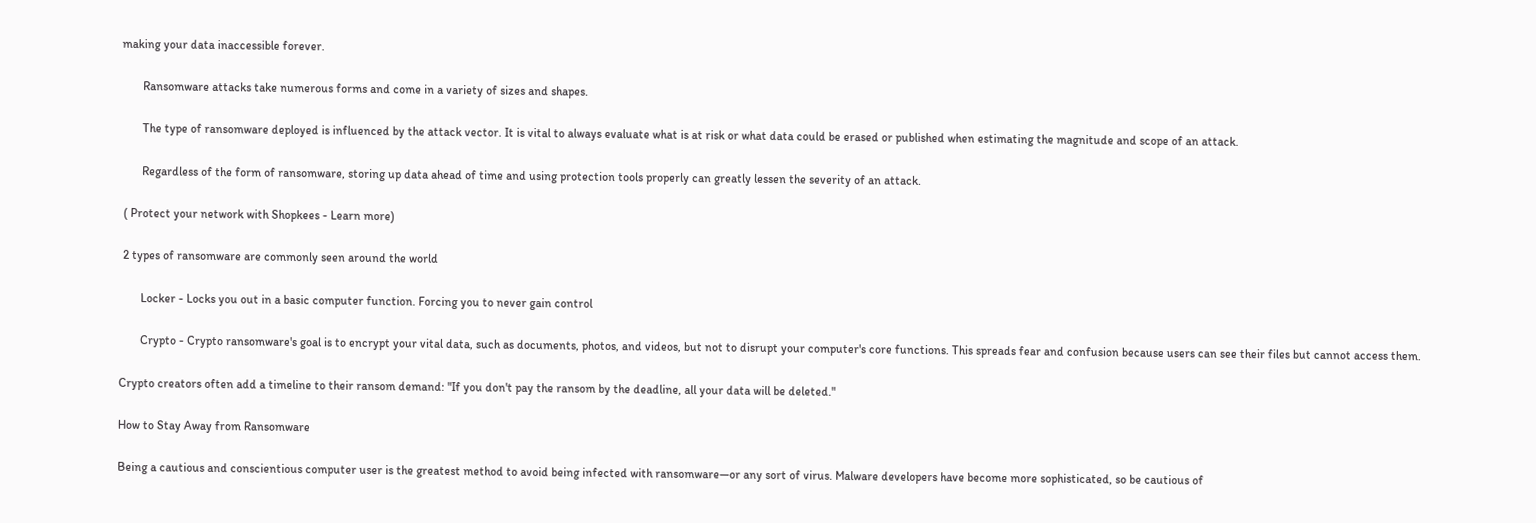making your data inaccessible forever.

       Ransomware attacks take numerous forms and come in a variety of sizes and shapes.

       The type of ransomware deployed is influenced by the attack vector. It is vital to always evaluate what is at risk or what data could be erased or published when estimating the magnitude and scope of an attack.

       Regardless of the form of ransomware, storing up data ahead of time and using protection tools properly can greatly lessen the severity of an attack.

 ( Protect your network with Shopkees - Learn more)

 2 types of ransomware are commonly seen around the world

       Locker - Locks you out in a basic computer function. Forcing you to never gain control

       Crypto - Crypto ransomware's goal is to encrypt your vital data, such as documents, photos, and videos, but not to disrupt your computer's core functions. This spreads fear and confusion because users can see their files but cannot access them.

Crypto creators often add a timeline to their ransom demand: "If you don't pay the ransom by the deadline, all your data will be deleted."

How to Stay Away from Ransomware

Being a cautious and conscientious computer user is the greatest method to avoid being infected with ransomware—or any sort of virus. Malware developers have become more sophisticated, so be cautious of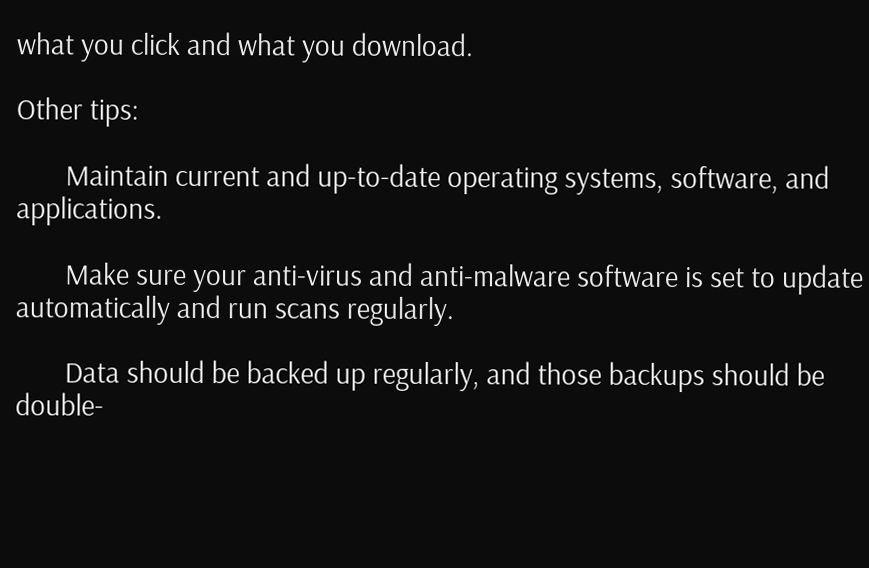what you click and what you download.

Other tips:

       Maintain current and up-to-date operating systems, software, and applications.

       Make sure your anti-virus and anti-malware software is set to update automatically and run scans regularly.

       Data should be backed up regularly, and those backups should be double-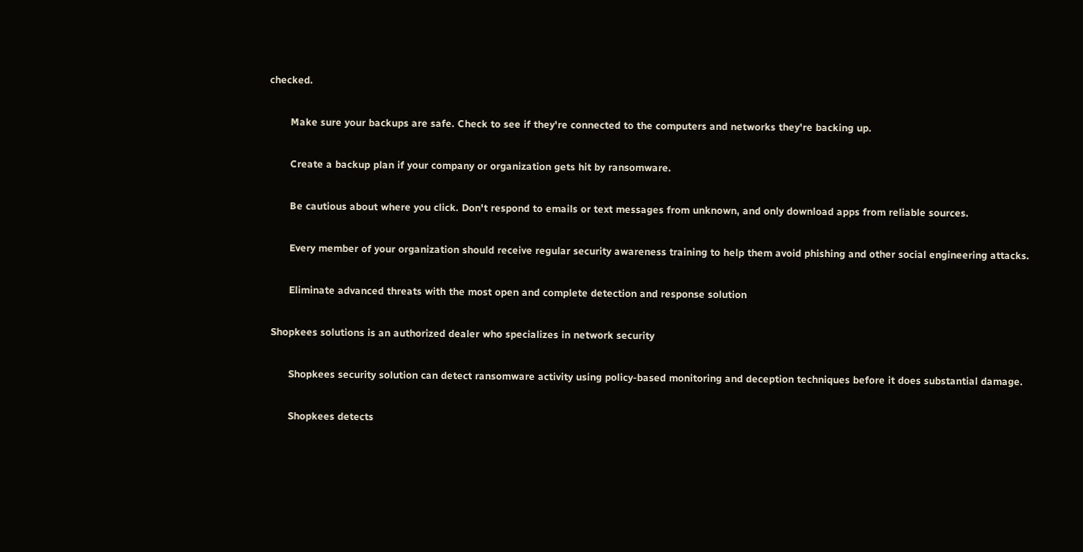checked.

       Make sure your backups are safe. Check to see if they're connected to the computers and networks they're backing up.

       Create a backup plan if your company or organization gets hit by ransomware.

       Be cautious about where you click. Don't respond to emails or text messages from unknown, and only download apps from reliable sources.

       Every member of your organization should receive regular security awareness training to help them avoid phishing and other social engineering attacks.

       Eliminate advanced threats with the most open and complete detection and response solution

 Shopkees solutions is an authorized dealer who specializes in network security

       Shopkees security solution can detect ransomware activity using policy-based monitoring and deception techniques before it does substantial damage.

       Shopkees detects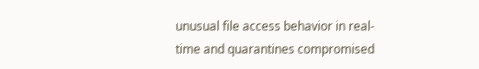unusual file access behavior in real-time and quarantines compromised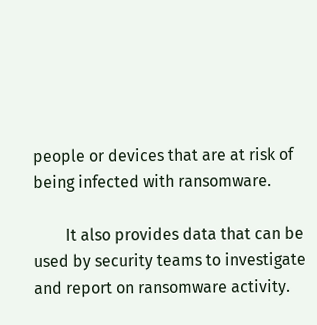people or devices that are at risk of being infected with ransomware.

        It also provides data that can be used by security teams to investigate and report on ransomware activity.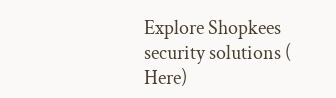Explore Shopkees security solutions ( Here)